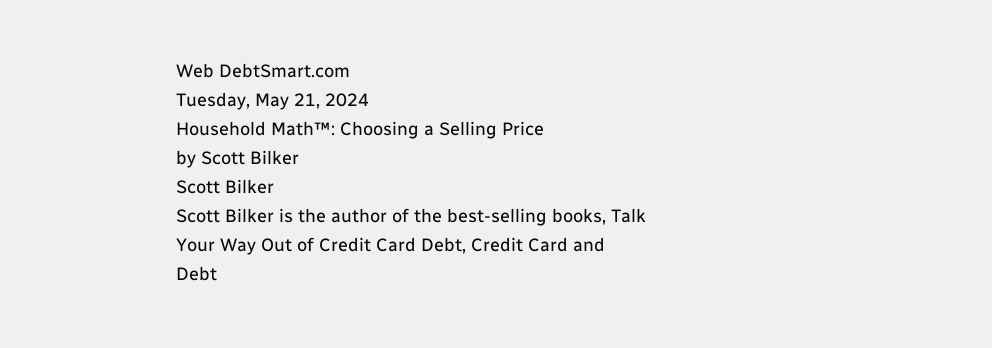Web DebtSmart.com
Tuesday, May 21, 2024
Household Math™: Choosing a Selling Price
by Scott Bilker
Scott Bilker
Scott Bilker is the author of the best-selling books, Talk Your Way Out of Credit Card Debt, Credit Card and Debt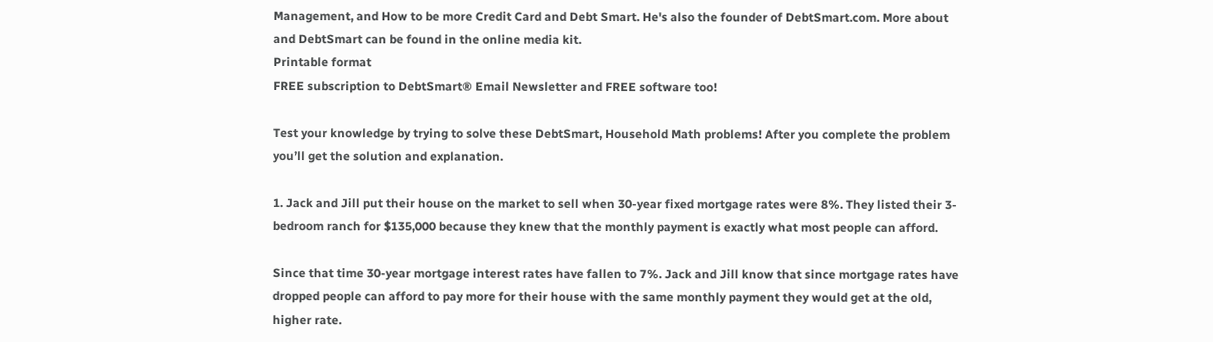Management, and How to be more Credit Card and Debt Smart. He's also the founder of DebtSmart.com. More about and DebtSmart can be found in the online media kit.
Printable format
FREE subscription to DebtSmart® Email Newsletter and FREE software too!

Test your knowledge by trying to solve these DebtSmart, Household Math problems! After you complete the problem you’ll get the solution and explanation.

1. Jack and Jill put their house on the market to sell when 30-year fixed mortgage rates were 8%. They listed their 3-bedroom ranch for $135,000 because they knew that the monthly payment is exactly what most people can afford.

Since that time 30-year mortgage interest rates have fallen to 7%. Jack and Jill know that since mortgage rates have dropped people can afford to pay more for their house with the same monthly payment they would get at the old, higher rate.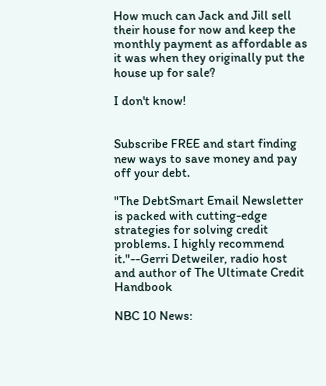How much can Jack and Jill sell their house for now and keep the monthly payment as affordable as it was when they originally put the house up for sale?

I don't know!


Subscribe FREE and start finding new ways to save money and pay off your debt.

"The DebtSmart Email Newsletter is packed with cutting-edge strategies for solving credit problems. I highly recommend it."--Gerri Detweiler, radio host and author of The Ultimate Credit Handbook

NBC 10 News: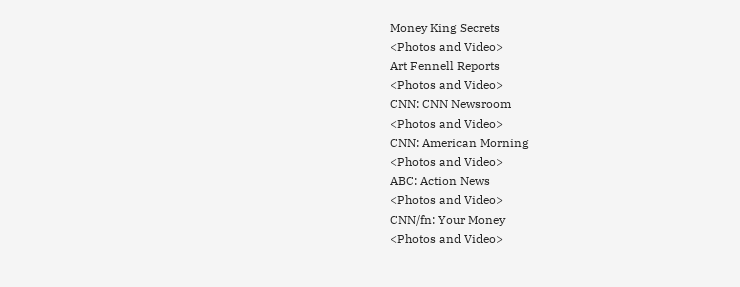Money King Secrets
<Photos and Video>
Art Fennell Reports
<Photos and Video>
CNN: CNN Newsroom
<Photos and Video>
CNN: American Morning
<Photos and Video>
ABC: Action News
<Photos and Video>
CNN/fn: Your Money
<Photos and Video>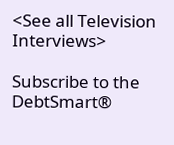<See all Television Interviews>

Subscribe to the DebtSmart®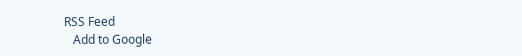RSS Feed
   Add to Google